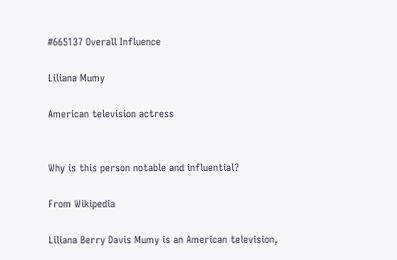#665137 Overall Influence

Liliana Mumy

American television actress


Why is this person notable and influential?

From Wikipedia

Liliana Berry Davis Mumy is an American television,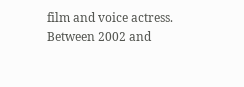film and voice actress. Between 2002 and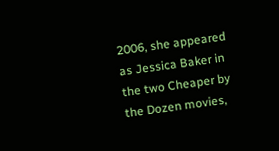2006, she appeared as Jessica Baker in the two Cheaper by the Dozen movies,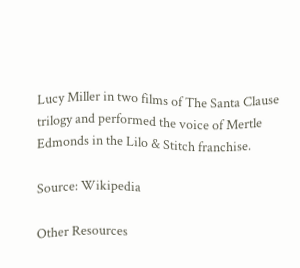Lucy Miller in two films of The Santa Clause trilogy and performed the voice of Mertle Edmonds in the Lilo & Stitch franchise.

Source: Wikipedia

Other Resources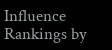Influence Rankings by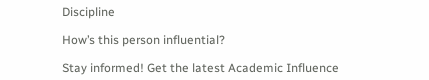Discipline

How’s this person influential?

Stay informed! Get the latest Academic Influence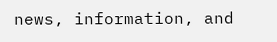news, information, and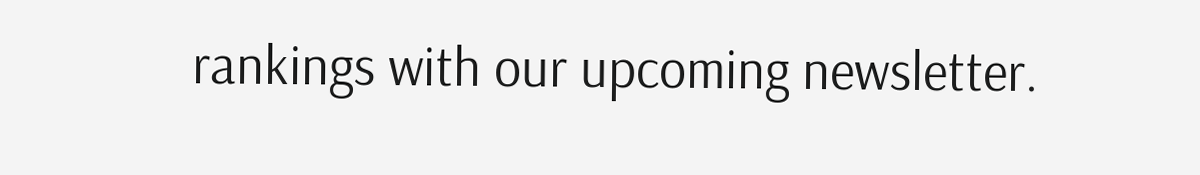rankings with our upcoming newsletter.